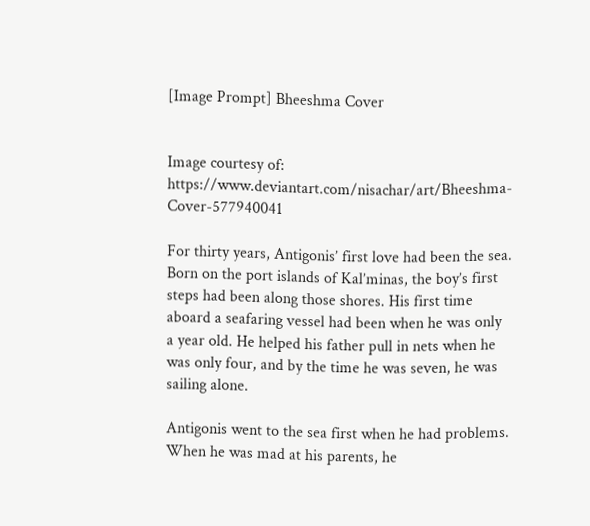[Image Prompt] Bheeshma Cover


Image courtesy of: https://www.deviantart.com/nisachar/art/Bheeshma-Cover-577940041

For thirty years, Antigonis’ first love had been the sea. Born on the port islands of Kal’minas, the boy’s first steps had been along those shores. His first time aboard a seafaring vessel had been when he was only a year old. He helped his father pull in nets when he was only four, and by the time he was seven, he was sailing alone.

Antigonis went to the sea first when he had problems. When he was mad at his parents, he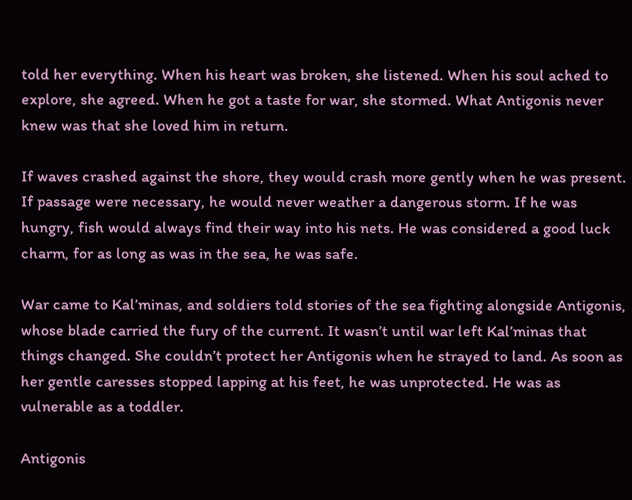told her everything. When his heart was broken, she listened. When his soul ached to explore, she agreed. When he got a taste for war, she stormed. What Antigonis never knew was that she loved him in return.

If waves crashed against the shore, they would crash more gently when he was present. If passage were necessary, he would never weather a dangerous storm. If he was hungry, fish would always find their way into his nets. He was considered a good luck charm, for as long as was in the sea, he was safe.

War came to Kal’minas, and soldiers told stories of the sea fighting alongside Antigonis, whose blade carried the fury of the current. It wasn’t until war left Kal’minas that things changed. She couldn’t protect her Antigonis when he strayed to land. As soon as her gentle caresses stopped lapping at his feet, he was unprotected. He was as vulnerable as a toddler.

Antigonis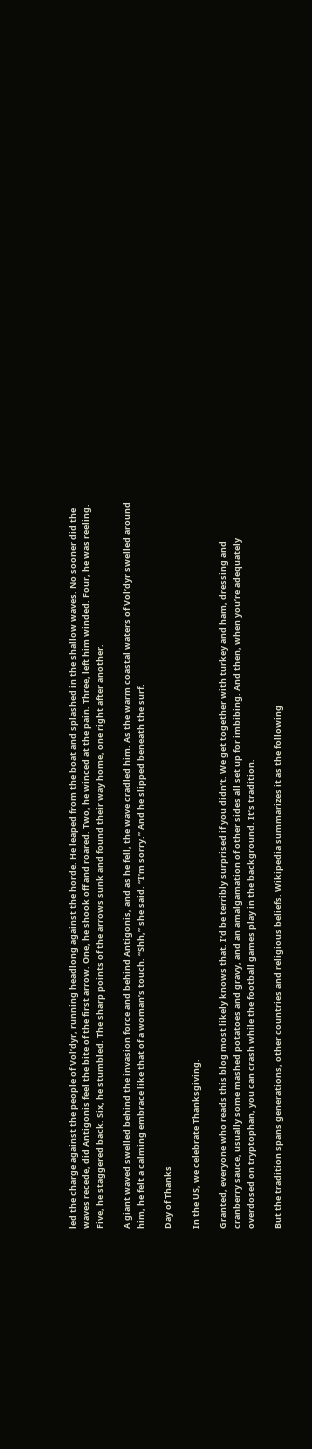led the charge against the people of Vol’dyr, running headlong against the horde. He leaped from the boat and splashed in the shallow waves. No sooner did the waves recede, did Antigonis feel the bite of the first arrow. One, he shook off and roared. Two, he winced at the pain. Three, left him winded. Four, he was reeling. Five, he staggered back. Six, he stumbled. The sharp points of the arrows sunk and found their way home, one right after another.

A giant waved swelled behind the invasion force and behind Antigonis, and as he fell, the wave cradled him. As the warm coastal waters of Vol’dyr swelled around him, he felt a calming embrace like that of a woman’s touch. “Shh,” she said. “I’m sorry.” And he slipped beneath the surf.

Day of Thanks

In the US, we celebrate Thanksgiving.

Granted, everyone who reads this blog most likely knows that. I’d be terribly surprised if you didn’t. We get together with turkey and ham, dressing and cranberry sauce, usually some mashed potatoes and gravy, and an amalgamation of other sides all set up for imbibing. And then, when you’re adequately overdosed on tryptophan, you can crash while the football games play in the background. It’s tradition.

But the tradition spans generations, other countries and religious beliefs. Wikipedia summarizes it as the following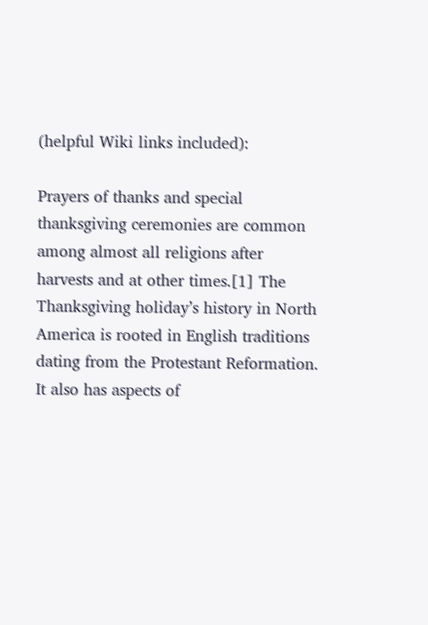(helpful Wiki links included):

Prayers of thanks and special thanksgiving ceremonies are common among almost all religions after harvests and at other times.[1] The Thanksgiving holiday’s history in North America is rooted in English traditions dating from the Protestant Reformation. It also has aspects of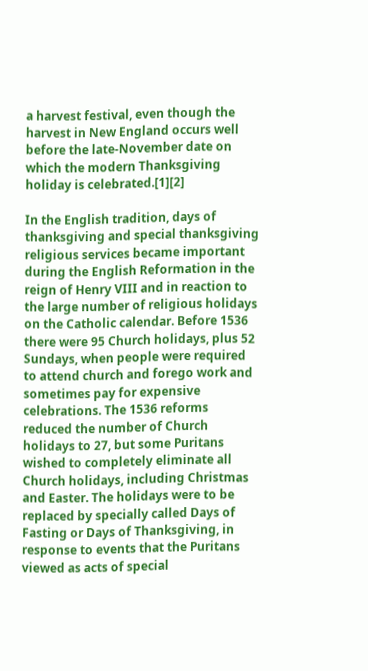a harvest festival, even though the harvest in New England occurs well before the late-November date on which the modern Thanksgiving holiday is celebrated.[1][2]

In the English tradition, days of thanksgiving and special thanksgiving religious services became important during the English Reformation in the reign of Henry VIII and in reaction to the large number of religious holidays on the Catholic calendar. Before 1536 there were 95 Church holidays, plus 52 Sundays, when people were required to attend church and forego work and sometimes pay for expensive celebrations. The 1536 reforms reduced the number of Church holidays to 27, but some Puritans wished to completely eliminate all Church holidays, including Christmas and Easter. The holidays were to be replaced by specially called Days of Fasting or Days of Thanksgiving, in response to events that the Puritans viewed as acts of special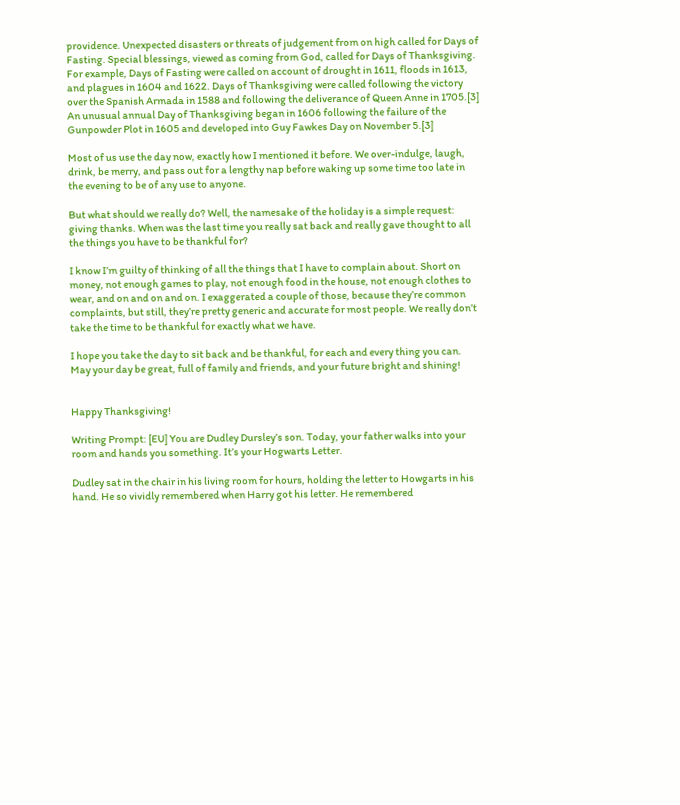providence. Unexpected disasters or threats of judgement from on high called for Days of Fasting. Special blessings, viewed as coming from God, called for Days of Thanksgiving. For example, Days of Fasting were called on account of drought in 1611, floods in 1613, and plagues in 1604 and 1622. Days of Thanksgiving were called following the victory over the Spanish Armada in 1588 and following the deliverance of Queen Anne in 1705.[3] An unusual annual Day of Thanksgiving began in 1606 following the failure of the Gunpowder Plot in 1605 and developed into Guy Fawkes Day on November 5.[3]

Most of us use the day now, exactly how I mentioned it before. We over-indulge, laugh, drink, be merry, and pass out for a lengthy nap before waking up some time too late in the evening to be of any use to anyone.

But what should we really do? Well, the namesake of the holiday is a simple request: giving thanks. When was the last time you really sat back and really gave thought to all the things you have to be thankful for?

I know I’m guilty of thinking of all the things that I have to complain about. Short on money, not enough games to play, not enough food in the house, not enough clothes to wear, and on and on and on. I exaggerated a couple of those, because they’re common complaints, but still, they’re pretty generic and accurate for most people. We really don’t take the time to be thankful for exactly what we have.

I hope you take the day to sit back and be thankful, for each and every thing you can. May your day be great, full of family and friends, and your future bright and shining!


Happy Thanksgiving!

Writing Prompt: [EU] You are Dudley Dursley’s son. Today, your father walks into your room and hands you something. It’s your Hogwarts Letter.

Dudley sat in the chair in his living room for hours, holding the letter to Howgarts in his hand. He so vividly remembered when Harry got his letter. He remembered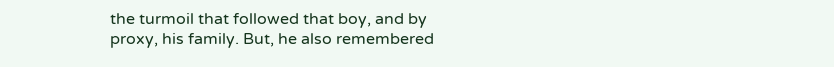the turmoil that followed that boy, and by proxy, his family. But, he also remembered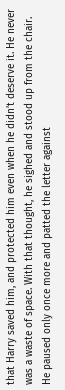that Harry saved him, and protected him even when he didn’t deserve it. He never was a waste of space. With that thought, he sighed and stood up from the chair. He paused only once more and patted the letter against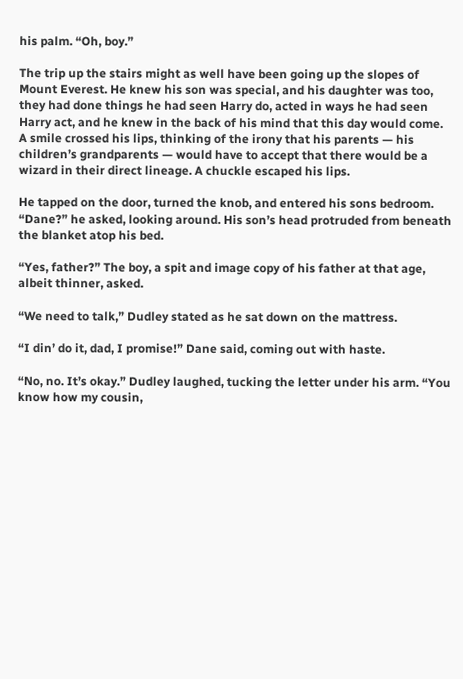his palm. “Oh, boy.”

The trip up the stairs might as well have been going up the slopes of Mount Everest. He knew his son was special, and his daughter was too, they had done things he had seen Harry do, acted in ways he had seen Harry act, and he knew in the back of his mind that this day would come. A smile crossed his lips, thinking of the irony that his parents — his children’s grandparents — would have to accept that there would be a wizard in their direct lineage. A chuckle escaped his lips.

He tapped on the door, turned the knob, and entered his sons bedroom. “Dane?” he asked, looking around. His son’s head protruded from beneath the blanket atop his bed.

“Yes, father?” The boy, a spit and image copy of his father at that age, albeit thinner, asked.

“We need to talk,” Dudley stated as he sat down on the mattress.

“I din’ do it, dad, I promise!” Dane said, coming out with haste.

“No, no. It’s okay.” Dudley laughed, tucking the letter under his arm. “You know how my cousin,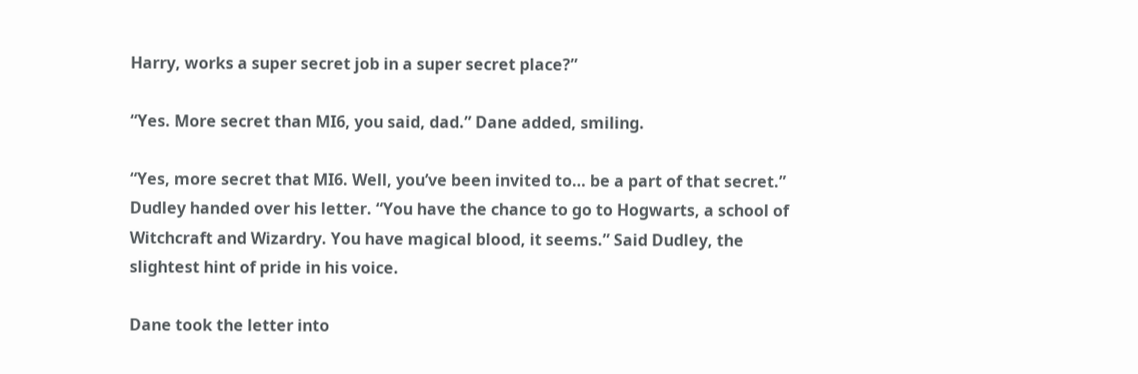Harry, works a super secret job in a super secret place?”

“Yes. More secret than MI6, you said, dad.” Dane added, smiling.

“Yes, more secret that MI6. Well, you’ve been invited to… be a part of that secret.” Dudley handed over his letter. “You have the chance to go to Hogwarts, a school of Witchcraft and Wizardry. You have magical blood, it seems.” Said Dudley, the slightest hint of pride in his voice.

Dane took the letter into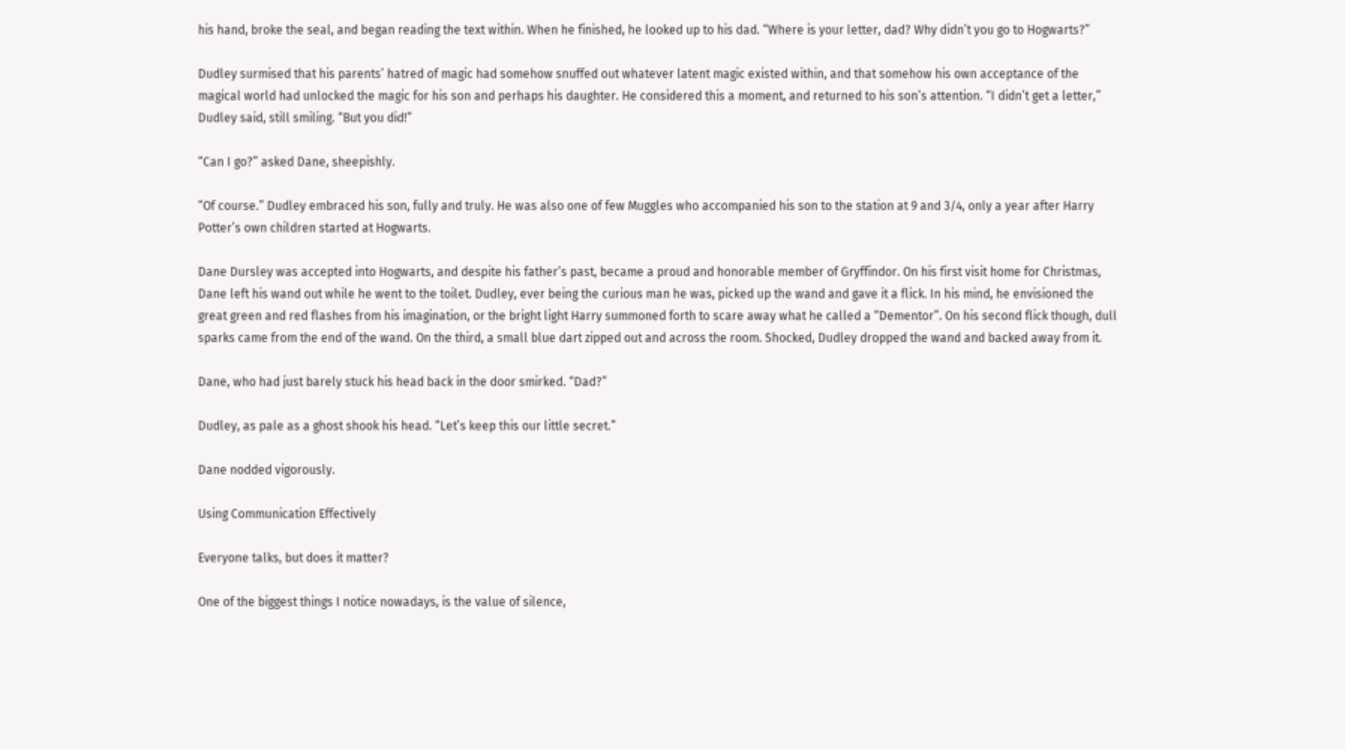his hand, broke the seal, and began reading the text within. When he finished, he looked up to his dad. “Where is your letter, dad? Why didn’t you go to Hogwarts?”

Dudley surmised that his parents’ hatred of magic had somehow snuffed out whatever latent magic existed within, and that somehow his own acceptance of the magical world had unlocked the magic for his son and perhaps his daughter. He considered this a moment, and returned to his son’s attention. “I didn’t get a letter,” Dudley said, still smiling. “But you did!”

“Can I go?” asked Dane, sheepishly.

“Of course.” Dudley embraced his son, fully and truly. He was also one of few Muggles who accompanied his son to the station at 9 and 3/4, only a year after Harry Potter’s own children started at Hogwarts.

Dane Dursley was accepted into Hogwarts, and despite his father’s past, became a proud and honorable member of Gryffindor. On his first visit home for Christmas, Dane left his wand out while he went to the toilet. Dudley, ever being the curious man he was, picked up the wand and gave it a flick. In his mind, he envisioned the great green and red flashes from his imagination, or the bright light Harry summoned forth to scare away what he called a “Dementor”. On his second flick though, dull sparks came from the end of the wand. On the third, a small blue dart zipped out and across the room. Shocked, Dudley dropped the wand and backed away from it.

Dane, who had just barely stuck his head back in the door smirked. “Dad?”

Dudley, as pale as a ghost shook his head. “Let’s keep this our little secret.”

Dane nodded vigorously.

Using Communication Effectively

Everyone talks, but does it matter?

One of the biggest things I notice nowadays, is the value of silence,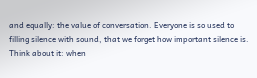and equally: the value of conversation. Everyone is so used to filling silence with sound, that we forget how important silence is. Think about it: when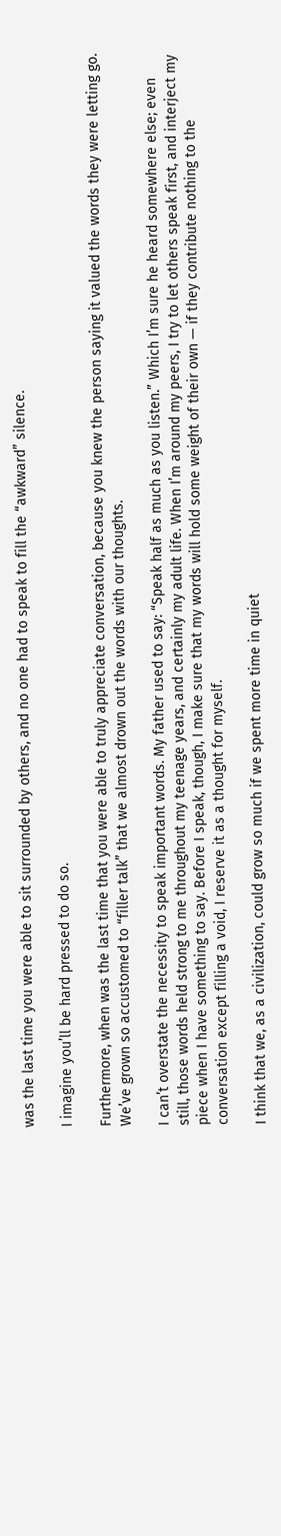was the last time you were able to sit surrounded by others, and no one had to speak to fill the “awkward” silence.

I imagine you’ll be hard pressed to do so.

Furthermore, when was the last time that you were able to truly appreciate conversation, because you knew the person saying it valued the words they were letting go. We’ve grown so accustomed to “filler talk” that we almost drown out the words with our thoughts.

I can’t overstate the necessity to speak important words. My father used to say: “Speak half as much as you listen.” Which I’m sure he heard somewhere else; even still, those words held strong to me throughout my teenage years, and certainly my adult life. When I’m around my peers, I try to let others speak first, and interject my piece when I have something to say. Before I speak, though, I make sure that my words will hold some weight of their own — if they contribute nothing to the conversation except filling a void, I reserve it as a thought for myself.

I think that we, as a civilization, could grow so much if we spent more time in quiet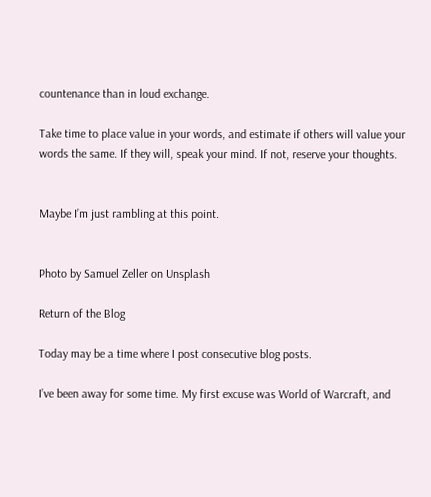countenance than in loud exchange.

Take time to place value in your words, and estimate if others will value your words the same. If they will, speak your mind. If not, reserve your thoughts.


Maybe I’m just rambling at this point.


Photo by Samuel Zeller on Unsplash

Return of the Blog

Today may be a time where I post consecutive blog posts.

I’ve been away for some time. My first excuse was World of Warcraft, and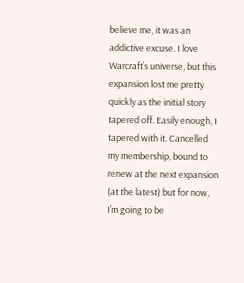believe me, it was an addictive excuse. I love Warcraft’s universe, but this expansion lost me pretty quickly as the initial story tapered off. Easily enough, I tapered with it. Cancelled my membership, bound to renew at the next expansion (at the latest) but for now, I’m going to be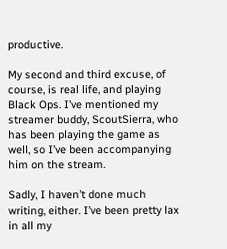productive.

My second and third excuse, of course, is real life, and playing Black Ops. I’ve mentioned my streamer buddy, ScoutSierra, who has been playing the game as well, so I’ve been accompanying him on the stream.

Sadly, I haven’t done much writing, either. I’ve been pretty lax in all my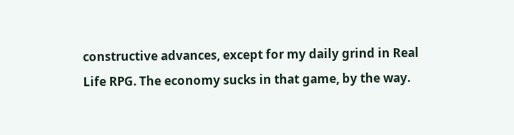constructive advances, except for my daily grind in Real Life RPG. The economy sucks in that game, by the way.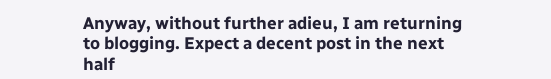Anyway, without further adieu, I am returning to blogging. Expect a decent post in the next half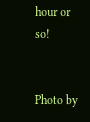hour or so!


Photo by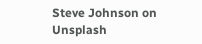Steve Johnson on Unsplash